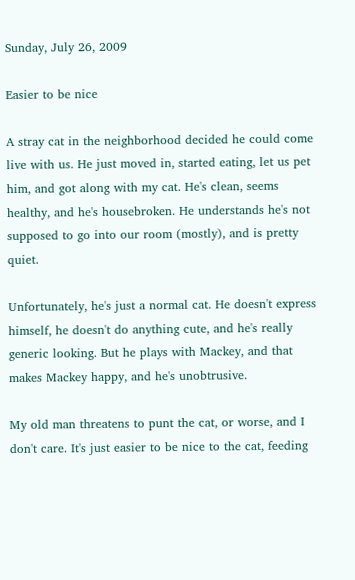Sunday, July 26, 2009

Easier to be nice

A stray cat in the neighborhood decided he could come live with us. He just moved in, started eating, let us pet him, and got along with my cat. He's clean, seems healthy, and he's housebroken. He understands he's not supposed to go into our room (mostly), and is pretty quiet.

Unfortunately, he's just a normal cat. He doesn't express himself, he doesn't do anything cute, and he's really generic looking. But he plays with Mackey, and that makes Mackey happy, and he's unobtrusive.

My old man threatens to punt the cat, or worse, and I don't care. It's just easier to be nice to the cat, feeding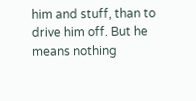him and stuff, than to drive him off. But he means nothing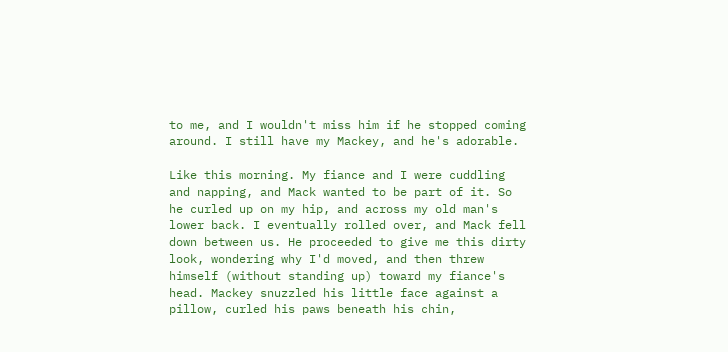to me, and I wouldn't miss him if he stopped coming around. I still have my Mackey, and he's adorable.

Like this morning. My fiance and I were cuddling and napping, and Mack wanted to be part of it. So he curled up on my hip, and across my old man's lower back. I eventually rolled over, and Mack fell down between us. He proceeded to give me this dirty look, wondering why I'd moved, and then threw himself (without standing up) toward my fiance's head. Mackey snuzzled his little face against a pillow, curled his paws beneath his chin,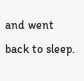and went back to sleep.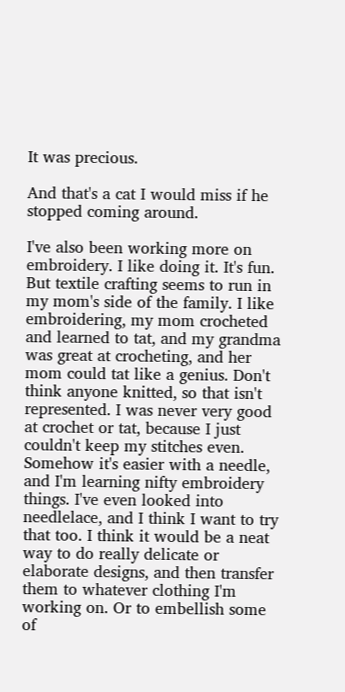It was precious.

And that's a cat I would miss if he stopped coming around.

I've also been working more on embroidery. I like doing it. It's fun. But textile crafting seems to run in my mom's side of the family. I like embroidering, my mom crocheted and learned to tat, and my grandma was great at crocheting, and her mom could tat like a genius. Don't think anyone knitted, so that isn't represented. I was never very good at crochet or tat, because I just couldn't keep my stitches even. Somehow it's easier with a needle, and I'm learning nifty embroidery things. I've even looked into needlelace, and I think I want to try that too. I think it would be a neat way to do really delicate or elaborate designs, and then transfer them to whatever clothing I'm working on. Or to embellish some of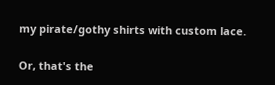my pirate/gothy shirts with custom lace.

Or, that's the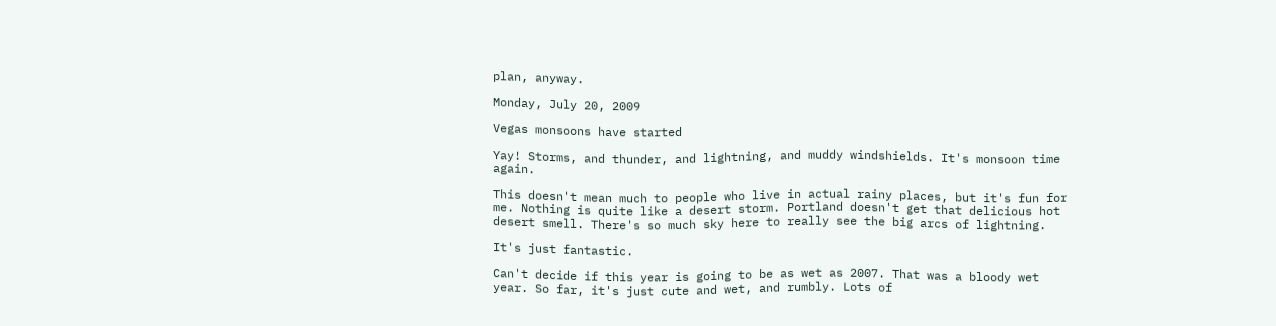plan, anyway.

Monday, July 20, 2009

Vegas monsoons have started

Yay! Storms, and thunder, and lightning, and muddy windshields. It's monsoon time again.

This doesn't mean much to people who live in actual rainy places, but it's fun for me. Nothing is quite like a desert storm. Portland doesn't get that delicious hot desert smell. There's so much sky here to really see the big arcs of lightning.

It's just fantastic.

Can't decide if this year is going to be as wet as 2007. That was a bloody wet year. So far, it's just cute and wet, and rumbly. Lots of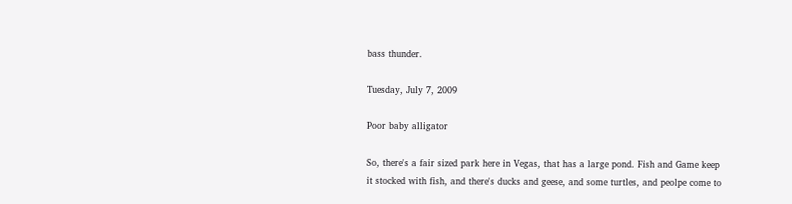bass thunder.

Tuesday, July 7, 2009

Poor baby alligator

So, there's a fair sized park here in Vegas, that has a large pond. Fish and Game keep it stocked with fish, and there's ducks and geese, and some turtles, and peolpe come to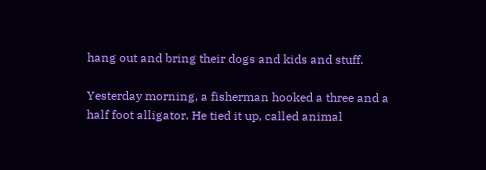hang out and bring their dogs and kids and stuff.

Yesterday morning, a fisherman hooked a three and a half foot alligator. He tied it up, called animal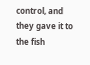control, and they gave it to the fish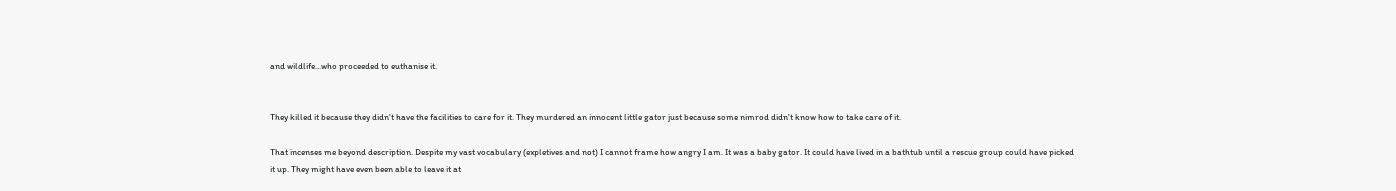and wildlife...who proceeded to euthanise it.


They killed it because they didn't have the facilities to care for it. They murdered an innocent little gator just because some nimrod didn't know how to take care of it.

That incenses me beyond description. Despite my vast vocabulary (expletives and not) I cannot frame how angry I am. It was a baby gator. It could have lived in a bathtub until a rescue group could have picked it up. They might have even been able to leave it at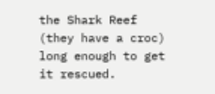the Shark Reef (they have a croc) long enough to get it rescued.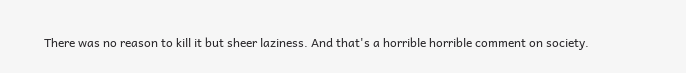There was no reason to kill it but sheer laziness. And that's a horrible horrible comment on society.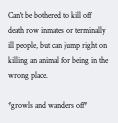Can't be bothered to kill off death row inmates or terminally ill people, but can jump right on killing an animal for being in the wrong place.

*growls and wanders off*